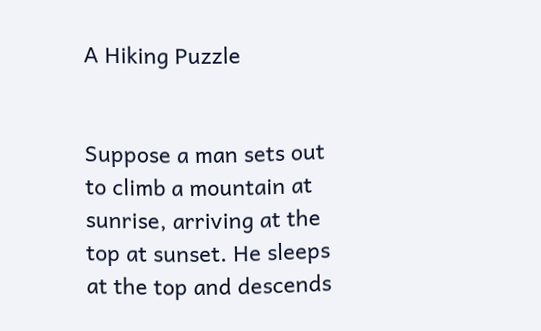A Hiking Puzzle


Suppose a man sets out to climb a mountain at sunrise, arriving at the top at sunset. He sleeps at the top and descends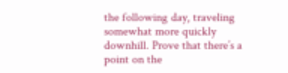the following day, traveling somewhat more quickly downhill. Prove that there’s a point on the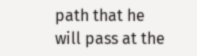path that he will pass at the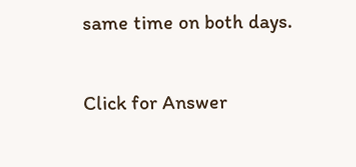same time on both days.

Click for Answer